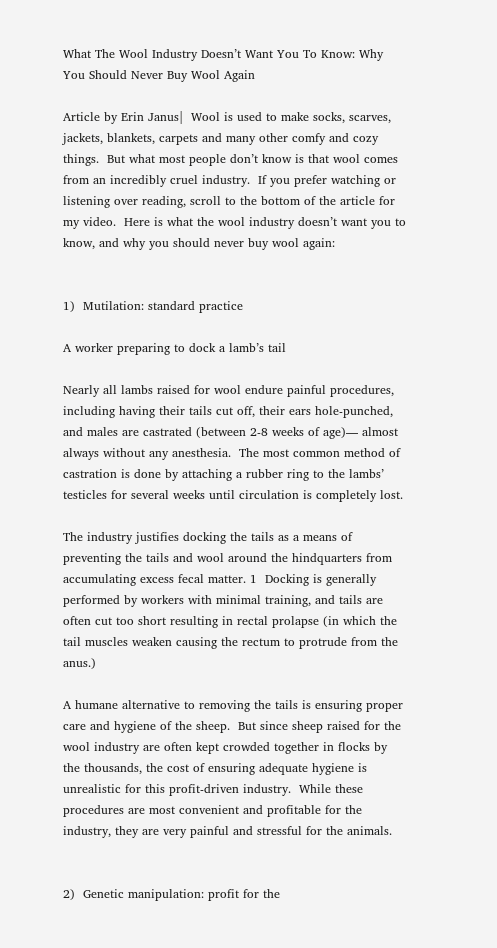What The Wool Industry Doesn’t Want You To Know: Why You Should Never Buy Wool Again

Article by Erin Janus|  Wool is used to make socks, scarves, jackets, blankets, carpets and many other comfy and cozy things.  But what most people don’t know is that wool comes from an incredibly cruel industry.  If you prefer watching or listening over reading, scroll to the bottom of the article for my video.  Here is what the wool industry doesn’t want you to know, and why you should never buy wool again:


1)  Mutilation: standard practice

A worker preparing to dock a lamb’s tail

Nearly all lambs raised for wool endure painful procedures, including having their tails cut off, their ears hole-punched, and males are castrated (between 2-8 weeks of age)— almost always without any anesthesia.  The most common method of castration is done by attaching a rubber ring to the lambs’ testicles for several weeks until circulation is completely lost.

The industry justifies docking the tails as a means of preventing the tails and wool around the hindquarters from accumulating excess fecal matter. 1  Docking is generally performed by workers with minimal training, and tails are often cut too short resulting in rectal prolapse (in which the tail muscles weaken causing the rectum to protrude from the anus.)

A humane alternative to removing the tails is ensuring proper care and hygiene of the sheep.  But since sheep raised for the wool industry are often kept crowded together in flocks by the thousands, the cost of ensuring adequate hygiene is unrealistic for this profit-driven industry.  While these procedures are most convenient and profitable for the industry, they are very painful and stressful for the animals.


2)  Genetic manipulation: profit for the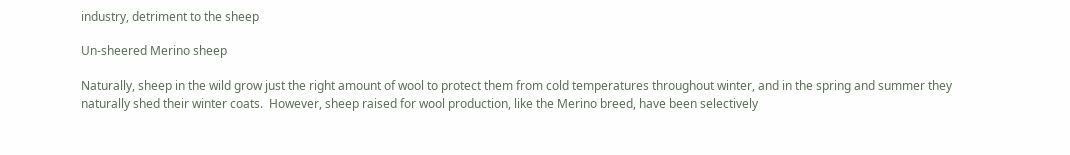industry, detriment to the sheep

Un-sheered Merino sheep

Naturally, sheep in the wild grow just the right amount of wool to protect them from cold temperatures throughout winter, and in the spring and summer they naturally shed their winter coats.  However, sheep raised for wool production, like the Merino breed, have been selectively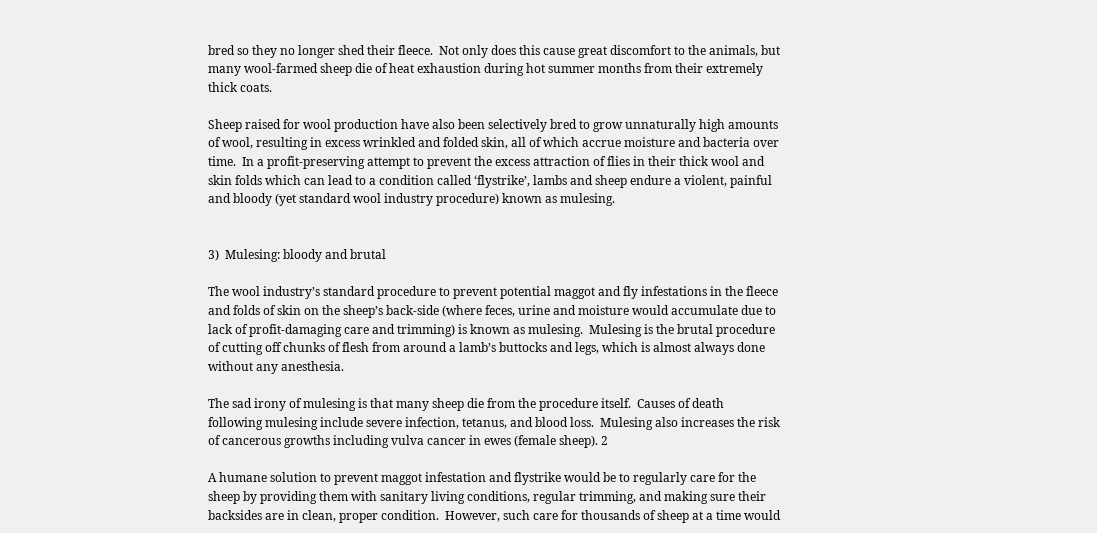bred so they no longer shed their fleece.  Not only does this cause great discomfort to the animals, but many wool-farmed sheep die of heat exhaustion during hot summer months from their extremely thick coats.

Sheep raised for wool production have also been selectively bred to grow unnaturally high amounts of wool, resulting in excess wrinkled and folded skin, all of which accrue moisture and bacteria over time.  In a profit-preserving attempt to prevent the excess attraction of flies in their thick wool and skin folds which can lead to a condition called ‘flystrike’, lambs and sheep endure a violent, painful and bloody (yet standard wool industry procedure) known as mulesing.


3)  Mulesing: bloody and brutal

The wool industry’s standard procedure to prevent potential maggot and fly infestations in the fleece and folds of skin on the sheep’s back-side (where feces, urine and moisture would accumulate due to lack of profit-damaging care and trimming) is known as mulesing.  Mulesing is the brutal procedure of cutting off chunks of flesh from around a lamb’s buttocks and legs, which is almost always done without any anesthesia.

The sad irony of mulesing is that many sheep die from the procedure itself.  Causes of death following mulesing include severe infection, tetanus, and blood loss.  Mulesing also increases the risk of cancerous growths including vulva cancer in ewes (female sheep). 2

A humane solution to prevent maggot infestation and flystrike would be to regularly care for the sheep by providing them with sanitary living conditions, regular trimming, and making sure their backsides are in clean, proper condition.  However, such care for thousands of sheep at a time would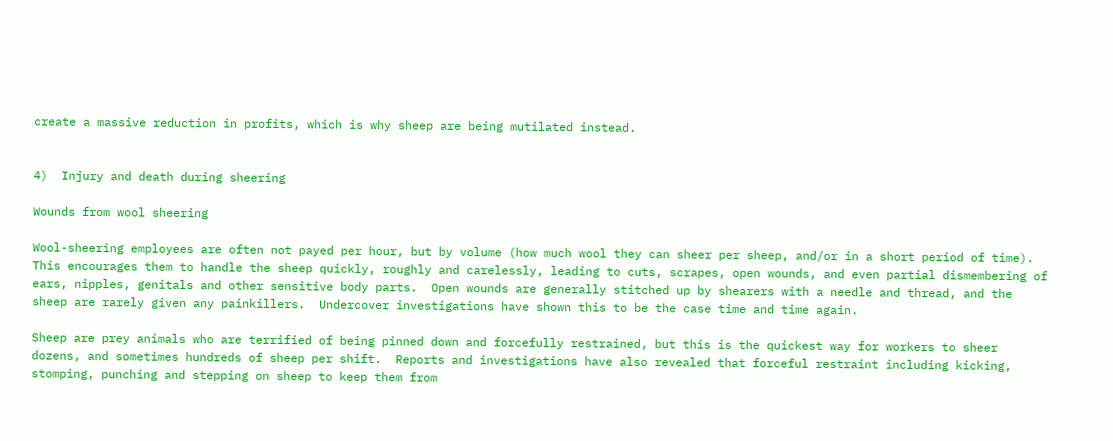create a massive reduction in profits, which is why sheep are being mutilated instead.


4)  Injury and death during sheering

Wounds from wool sheering

Wool-sheering employees are often not payed per hour, but by volume (how much wool they can sheer per sheep, and/or in a short period of time).  This encourages them to handle the sheep quickly, roughly and carelessly, leading to cuts, scrapes, open wounds, and even partial dismembering of ears, nipples, genitals and other sensitive body parts.  Open wounds are generally stitched up by shearers with a needle and thread, and the sheep are rarely given any painkillers.  Undercover investigations have shown this to be the case time and time again.

Sheep are prey animals who are terrified of being pinned down and forcefully restrained, but this is the quickest way for workers to sheer dozens, and sometimes hundreds of sheep per shift.  Reports and investigations have also revealed that forceful restraint including kicking, stomping, punching and stepping on sheep to keep them from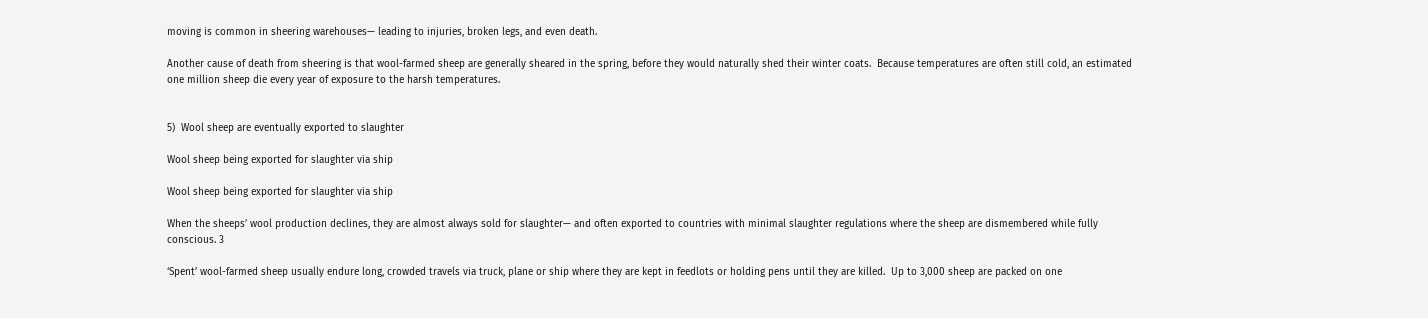moving is common in sheering warehouses— leading to injuries, broken legs, and even death.

Another cause of death from sheering is that wool-farmed sheep are generally sheared in the spring, before they would naturally shed their winter coats.  Because temperatures are often still cold, an estimated one million sheep die every year of exposure to the harsh temperatures.


5)  Wool sheep are eventually exported to slaughter

Wool sheep being exported for slaughter via ship

Wool sheep being exported for slaughter via ship

When the sheeps’ wool production declines, they are almost always sold for slaughter— and often exported to countries with minimal slaughter regulations where the sheep are dismembered while fully conscious. 3

‘Spent’ wool-farmed sheep usually endure long, crowded travels via truck, plane or ship where they are kept in feedlots or holding pens until they are killed.  Up to 3,000 sheep are packed on one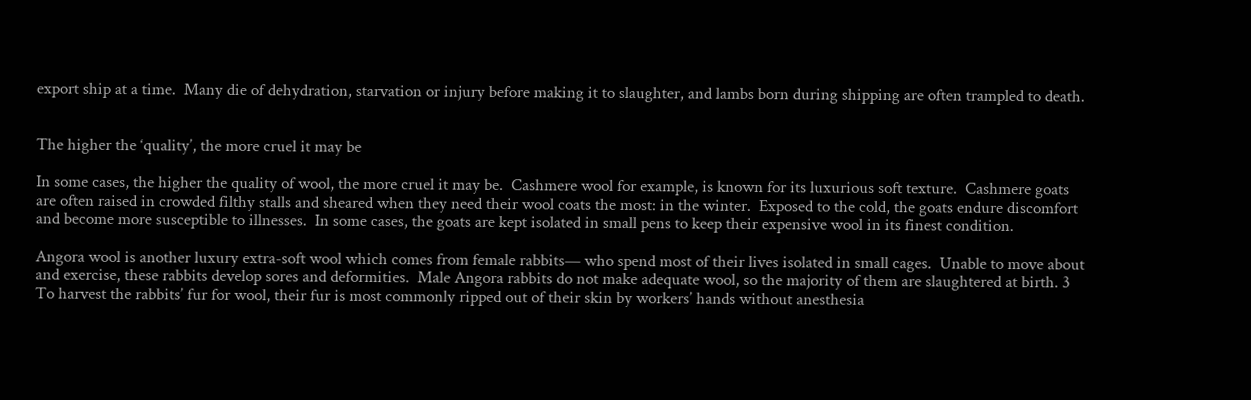export ship at a time.  Many die of dehydration, starvation or injury before making it to slaughter, and lambs born during shipping are often trampled to death.


The higher the ‘quality’, the more cruel it may be

In some cases, the higher the quality of wool, the more cruel it may be.  Cashmere wool for example, is known for its luxurious soft texture.  Cashmere goats are often raised in crowded filthy stalls and sheared when they need their wool coats the most: in the winter.  Exposed to the cold, the goats endure discomfort and become more susceptible to illnesses.  In some cases, the goats are kept isolated in small pens to keep their expensive wool in its finest condition.

Angora wool is another luxury extra-soft wool which comes from female rabbits— who spend most of their lives isolated in small cages.  Unable to move about and exercise, these rabbits develop sores and deformities.  Male Angora rabbits do not make adequate wool, so the majority of them are slaughtered at birth. 3  To harvest the rabbits’ fur for wool, their fur is most commonly ripped out of their skin by workers’ hands without anesthesia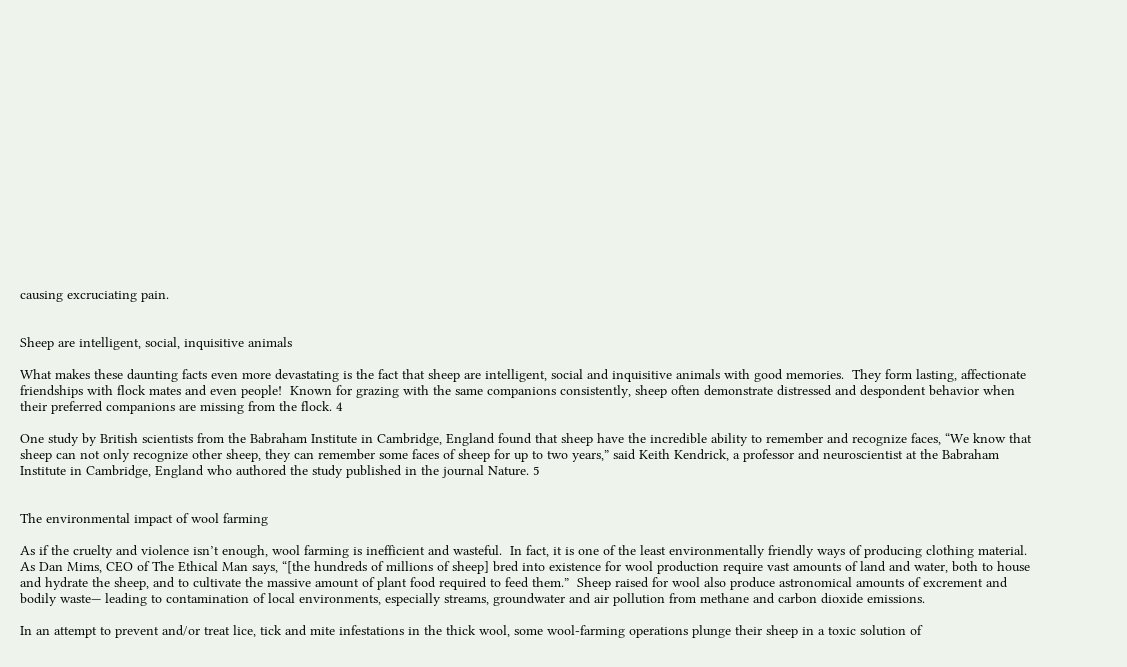causing excruciating pain.


Sheep are intelligent, social, inquisitive animals

What makes these daunting facts even more devastating is the fact that sheep are intelligent, social and inquisitive animals with good memories.  They form lasting, affectionate friendships with flock mates and even people!  Known for grazing with the same companions consistently, sheep often demonstrate distressed and despondent behavior when their preferred companions are missing from the flock. 4

One study by British scientists from the Babraham Institute in Cambridge, England found that sheep have the incredible ability to remember and recognize faces, “We know that sheep can not only recognize other sheep, they can remember some faces of sheep for up to two years,” said Keith Kendrick, a professor and neuroscientist at the Babraham Institute in Cambridge, England who authored the study published in the journal Nature. 5


The environmental impact of wool farming

As if the cruelty and violence isn’t enough, wool farming is inefficient and wasteful.  In fact, it is one of the least environmentally friendly ways of producing clothing material.  As Dan Mims, CEO of The Ethical Man says, “[the hundreds of millions of sheep] bred into existence for wool production require vast amounts of land and water, both to house and hydrate the sheep, and to cultivate the massive amount of plant food required to feed them.”  Sheep raised for wool also produce astronomical amounts of excrement and bodily waste— leading to contamination of local environments, especially streams, groundwater and air pollution from methane and carbon dioxide emissions.

In an attempt to prevent and/or treat lice, tick and mite infestations in the thick wool, some wool-farming operations plunge their sheep in a toxic solution of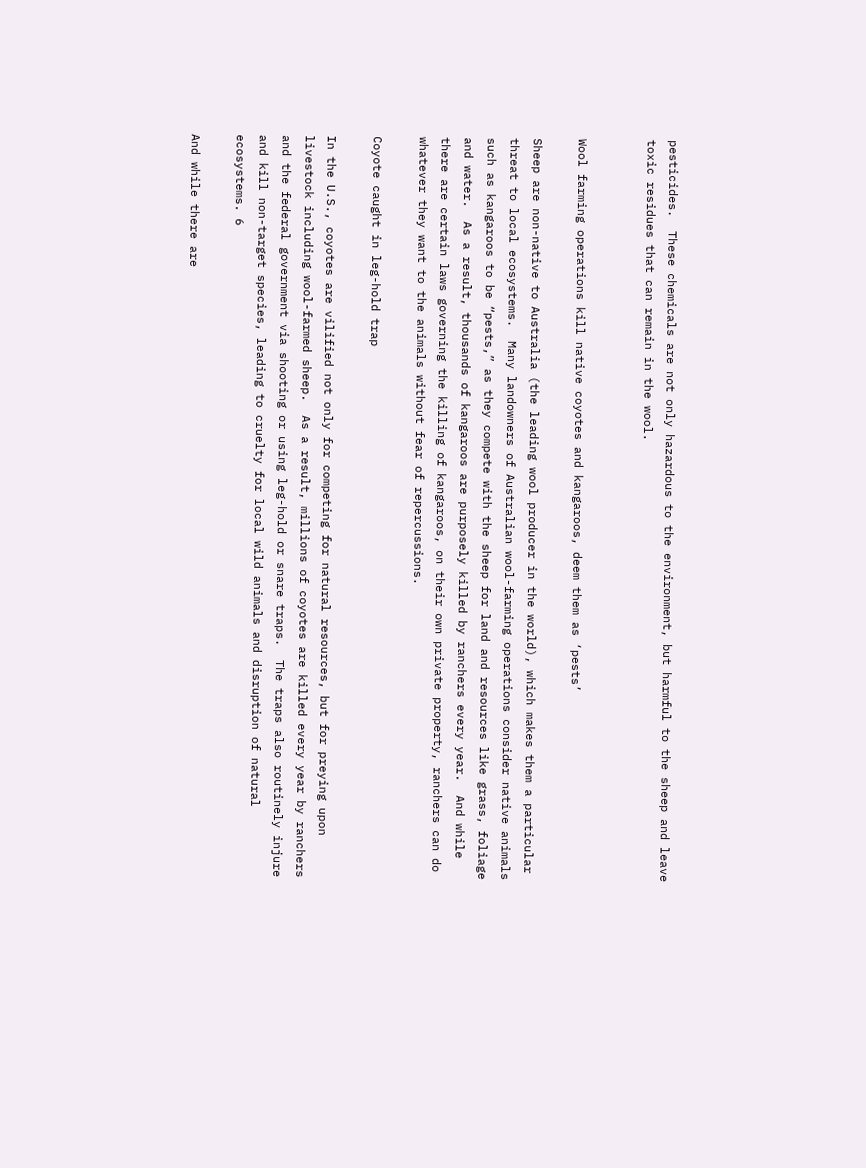pesticides.  These chemicals are not only hazardous to the environment, but harmful to the sheep and leave toxic residues that can remain in the wool.


Wool farming operations kill native coyotes and kangaroos, deem them as ‘pests’

Sheep are non-native to Australia (the leading wool producer in the world), which makes them a particular threat to local ecosystems.  Many landowners of Australian wool-farming operations consider native animals such as kangaroos to be “pests,” as they compete with the sheep for land and resources like grass, foliage and water.  As a result, thousands of kangaroos are purposely killed by ranchers every year.  And while there are certain laws governing the killing of kangaroos, on their own private property, ranchers can do whatever they want to the animals without fear of repercussions.

Coyote caught in leg-hold trap

In the U.S., coyotes are vilified not only for competing for natural resources, but for preying upon livestock including wool-farmed sheep.  As a result, millions of coyotes are killed every year by ranchers and the federal government via shooting or using leg-hold or snare traps.  The traps also routinely injure and kill non-target species, leading to cruelty for local wild animals and disruption of natural ecosystems. 6

And while there are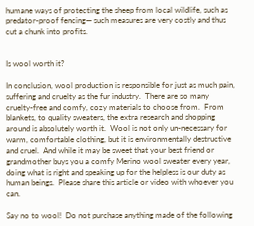humane ways of protecting the sheep from local wildlife, such as predator-proof fencing— such measures are very costly and thus cut a chunk into profits.


Is wool worth it?

In conclusion, wool production is responsible for just as much pain, suffering and cruelty as the fur industry.  There are so many cruelty-free and comfy, cozy materials to choose from.  From blankets, to quality sweaters, the extra research and shopping around is absolutely worth it.  Wool is not only un-necessary for warm, comfortable clothing, but it is environmentally destructive and cruel.  And while it may be sweet that your best friend or grandmother buys you a comfy Merino wool sweater every year, doing what is right and speaking up for the helpless is our duty as human beings.  Please share this article or video with whoever you can.

Say no to wool!  Do not purchase anything made of the following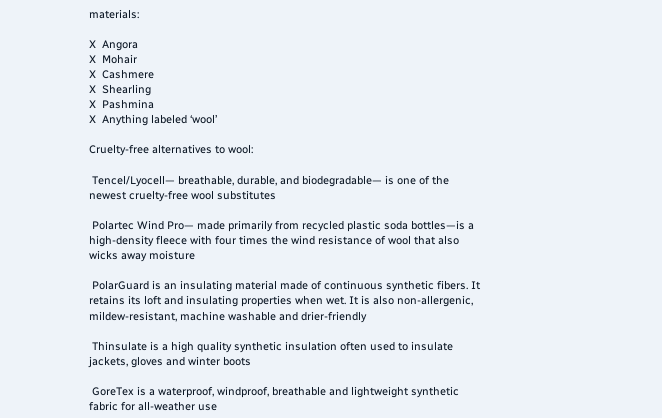materials:

X  Angora
X  Mohair
X  Cashmere
X  Shearling
X  Pashmina
X  Anything labeled ‘wool’

Cruelty-free alternatives to wool:

 Tencel/Lyocell— breathable, durable, and biodegradable— is one of the newest cruelty-free wool substitutes

 Polartec Wind Pro— made primarily from recycled plastic soda bottles—is a high-density fleece with four times the wind resistance of wool that also wicks away moisture

 PolarGuard is an insulating material made of continuous synthetic fibers. It retains its loft and insulating properties when wet. It is also non-allergenic, mildew-resistant, machine washable and drier-friendly

 Thinsulate is a high quality synthetic insulation often used to insulate jackets, gloves and winter boots

 GoreTex is a waterproof, windproof, breathable and lightweight synthetic fabric for all-weather use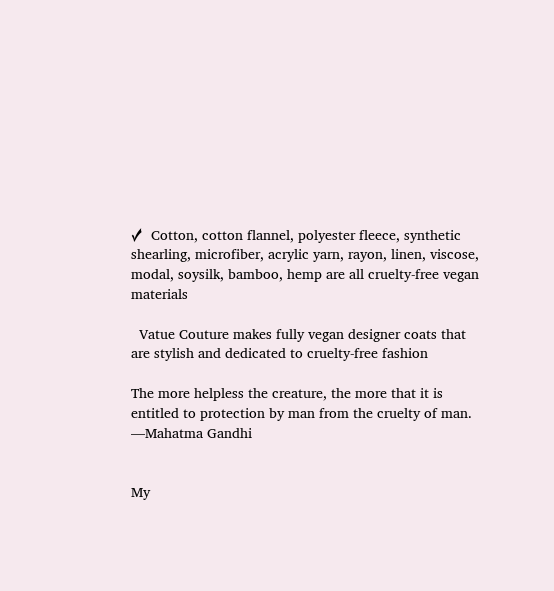✓  Cotton, cotton flannel, polyester fleece, synthetic shearling, microfiber, acrylic yarn, rayon, linen, viscose, modal, soysilk, bamboo, hemp are all cruelty-free vegan materials

  Vatue Couture makes fully vegan designer coats that are stylish and dedicated to cruelty-free fashion

The more helpless the creature, the more that it is entitled to protection by man from the cruelty of man.  —Mahatma Gandhi


My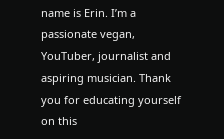name is Erin. I’m a passionate vegan, YouTuber, journalist and aspiring musician. Thank you for educating yourself on this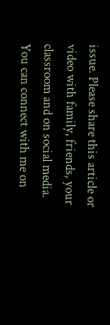issue. Please share this article or video with family, friends, your classroom and on social media. You can connect with me on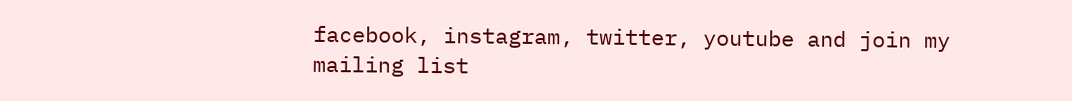facebook, instagram, twitter, youtube and join my mailing list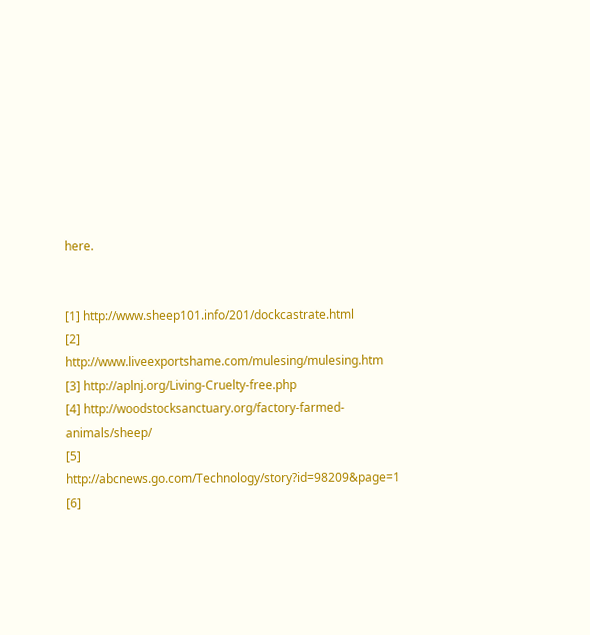here.


[1] http://www.sheep101.info/201/dockcastrate.html
[2] http://www.liveexportshame.com/mulesing/mulesing.htm
[3] http://aplnj.org/Living-Cruelty-free.php
[4] http://woodstocksanctuary.org/factory-farmed-animals/sheep/
[5] http://abcnews.go.com/Technology/story?id=98209&page=1
[6]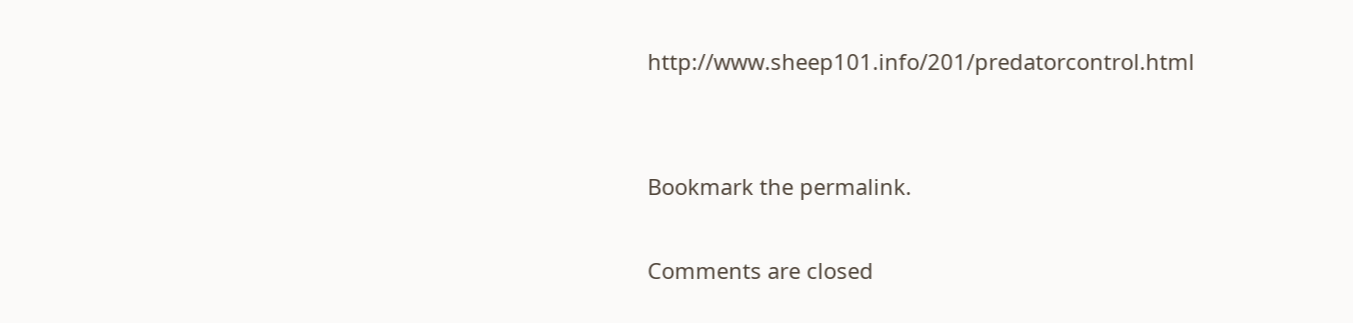http://www.sheep101.info/201/predatorcontrol.html


Bookmark the permalink.

Comments are closed